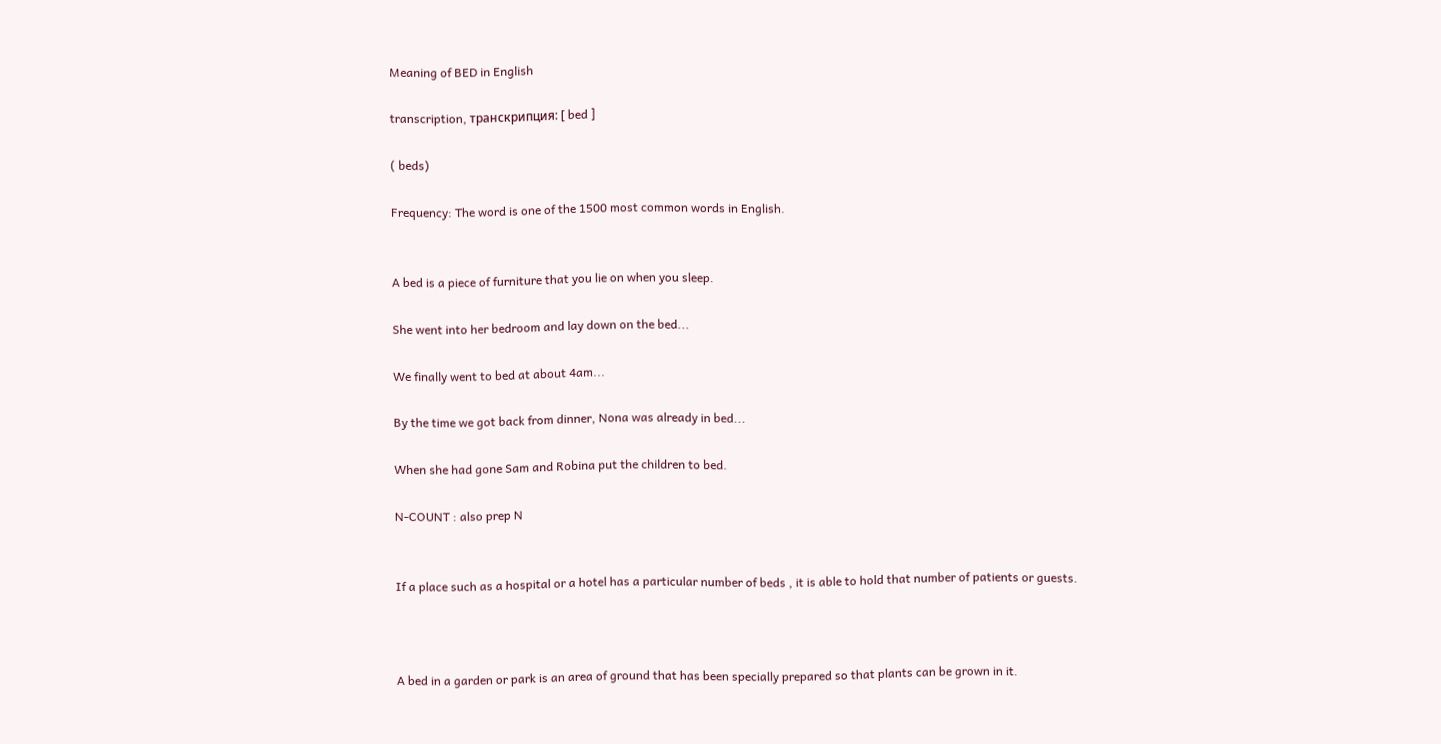Meaning of BED in English

transcription, транскрипция: [ bed ]

( beds)

Frequency: The word is one of the 1500 most common words in English.


A bed is a piece of furniture that you lie on when you sleep.

She went into her bedroom and lay down on the bed...

We finally went to bed at about 4am...

By the time we got back from dinner, Nona was already in bed...

When she had gone Sam and Robina put the children to bed.

N-COUNT : also prep N


If a place such as a hospital or a hotel has a particular number of beds , it is able to hold that number of patients or guests.



A bed in a garden or park is an area of ground that has been specially prepared so that plants can be grown in it.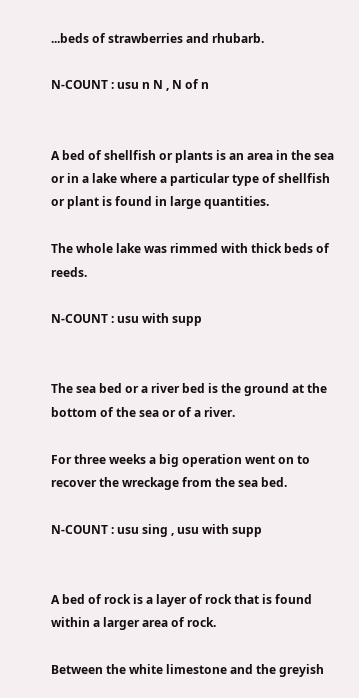...beds of strawberries and rhubarb.

N-COUNT : usu n N , N of n


A bed of shellfish or plants is an area in the sea or in a lake where a particular type of shellfish or plant is found in large quantities.

The whole lake was rimmed with thick beds of reeds.

N-COUNT : usu with supp


The sea bed or a river bed is the ground at the bottom of the sea or of a river.

For three weeks a big operation went on to recover the wreckage from the sea bed.

N-COUNT : usu sing , usu with supp


A bed of rock is a layer of rock that is found within a larger area of rock.

Between the white limestone and the greyish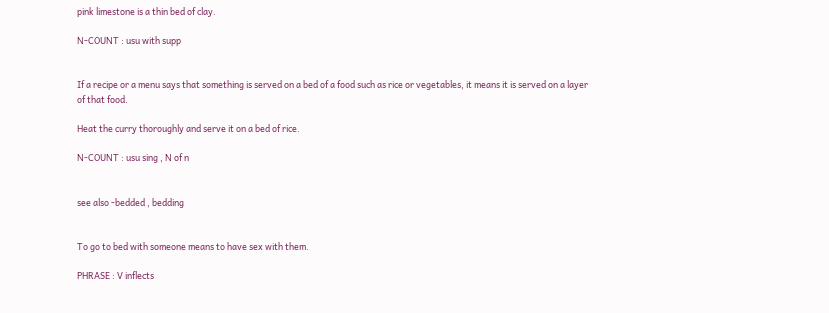pink limestone is a thin bed of clay.

N-COUNT : usu with supp


If a recipe or a menu says that something is served on a bed of a food such as rice or vegetables, it means it is served on a layer of that food.

Heat the curry thoroughly and serve it on a bed of rice.

N-COUNT : usu sing , N of n


see also -bedded , bedding


To go to bed with someone means to have sex with them.

PHRASE : V inflects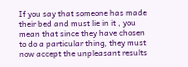If you say that someone has made their bed and must lie in it , you mean that since they have chosen to do a particular thing, they must now accept the unpleasant results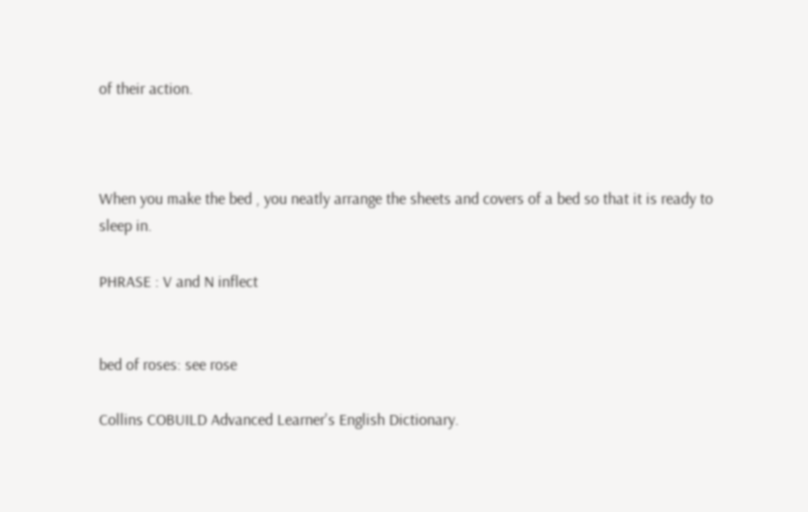of their action.



When you make the bed , you neatly arrange the sheets and covers of a bed so that it is ready to sleep in.

PHRASE : V and N inflect


bed of roses: see rose

Collins COBUILD Advanced Learner's English Dictionary.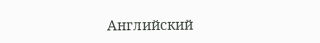Английский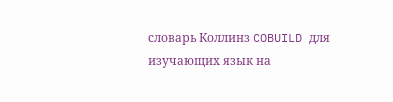словарь Коллинз COBUILD для изучающих язык на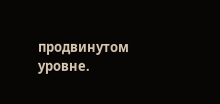продвинутом уровне.